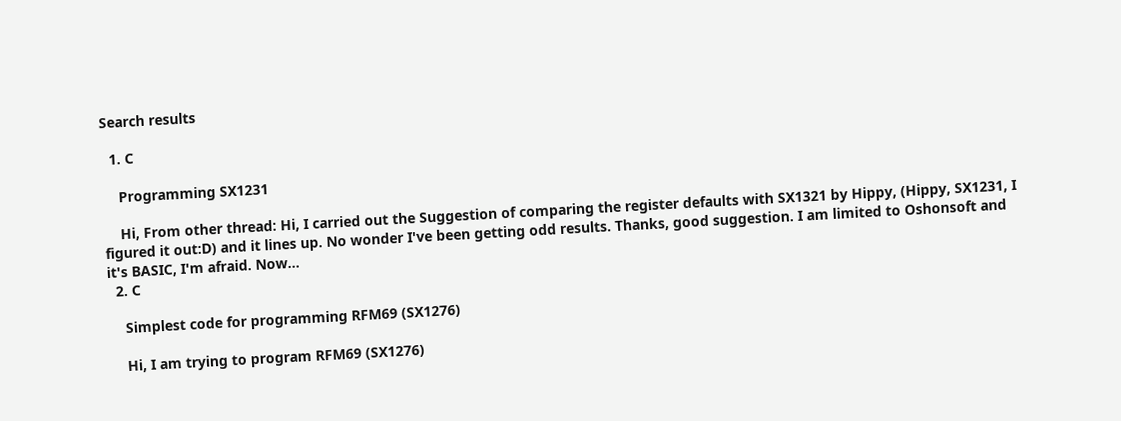Search results

  1. C

    Programming SX1231

    Hi, From other thread: Hi, I carried out the Suggestion of comparing the register defaults with SX1321 by Hippy, (Hippy, SX1231, I figured it out:D) and it lines up. No wonder I've been getting odd results. Thanks, good suggestion. I am limited to Oshonsoft and it's BASIC, I'm afraid. Now...
  2. C

    Simplest code for programming RFM69 (SX1276)

    Hi, I am trying to program RFM69 (SX1276)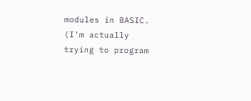modules in BASIC. (I'm actually trying to program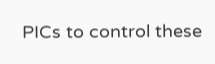PICs to control these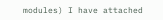modules) I have attached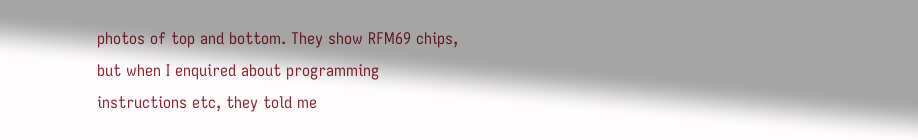photos of top and bottom. They show RFM69 chips, but when I enquired about programming instructions etc, they told me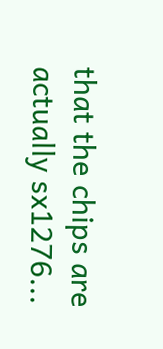that the chips are actually sx1276...